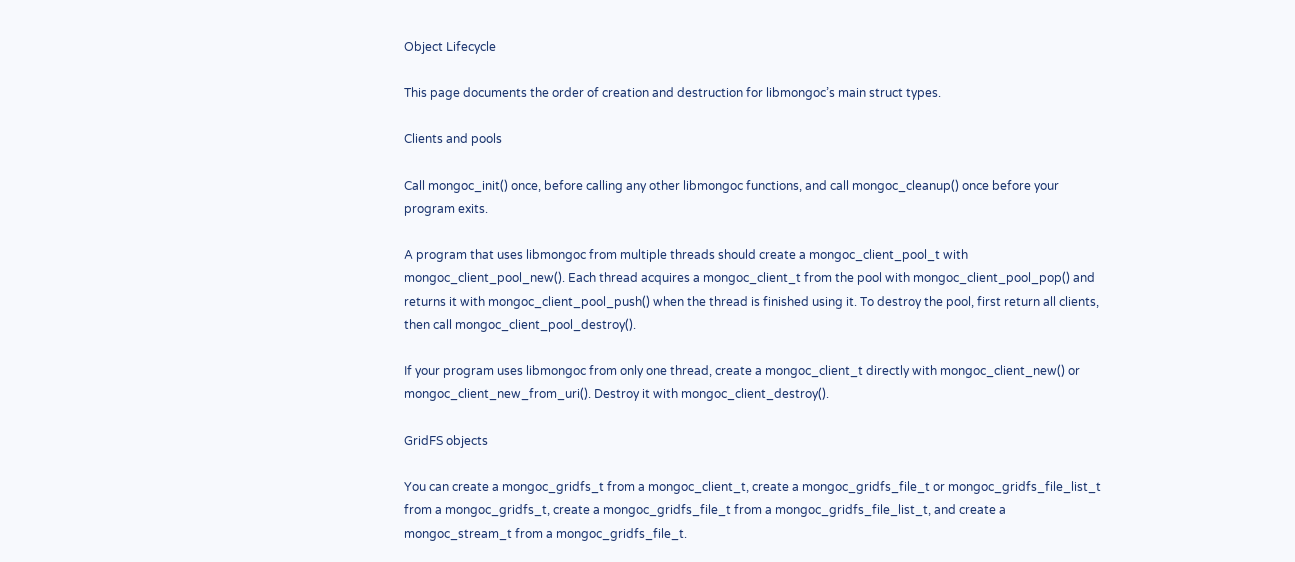Object Lifecycle

This page documents the order of creation and destruction for libmongoc’s main struct types.

Clients and pools

Call mongoc_init() once, before calling any other libmongoc functions, and call mongoc_cleanup() once before your program exits.

A program that uses libmongoc from multiple threads should create a mongoc_client_pool_t with mongoc_client_pool_new(). Each thread acquires a mongoc_client_t from the pool with mongoc_client_pool_pop() and returns it with mongoc_client_pool_push() when the thread is finished using it. To destroy the pool, first return all clients, then call mongoc_client_pool_destroy().

If your program uses libmongoc from only one thread, create a mongoc_client_t directly with mongoc_client_new() or mongoc_client_new_from_uri(). Destroy it with mongoc_client_destroy().

GridFS objects

You can create a mongoc_gridfs_t from a mongoc_client_t, create a mongoc_gridfs_file_t or mongoc_gridfs_file_list_t from a mongoc_gridfs_t, create a mongoc_gridfs_file_t from a mongoc_gridfs_file_list_t, and create a mongoc_stream_t from a mongoc_gridfs_file_t.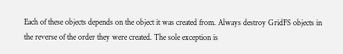Each of these objects depends on the object it was created from. Always destroy GridFS objects in the reverse of the order they were created. The sole exception is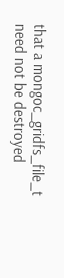that a mongoc_gridfs_file_t need not be destroyed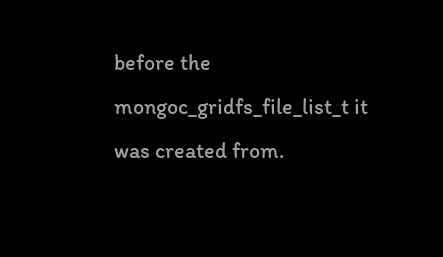before the mongoc_gridfs_file_list_t it was created from.